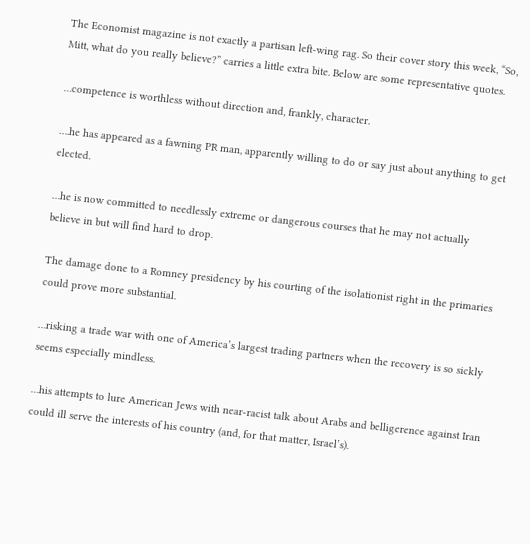The Economist magazine is not exactly a partisan left-wing rag. So their cover story this week, “So, Mitt, what do you really believe?” carries a little extra bite. Below are some representative quotes.

…competence is worthless without direction and, frankly, character.

….he has appeared as a fawning PR man, apparently willing to do or say just about anything to get elected.

…he is now committed to needlessly extreme or dangerous courses that he may not actually believe in but will find hard to drop.

The damage done to a Romney presidency by his courting of the isolationist right in the primaries could prove more substantial.

…risking a trade war with one of America’s largest trading partners when the recovery is so sickly seems especially mindless.

…his attempts to lure American Jews with near-racist talk about Arabs and belligerence against Iran could ill serve the interests of his country (and, for that matter, Israel’s).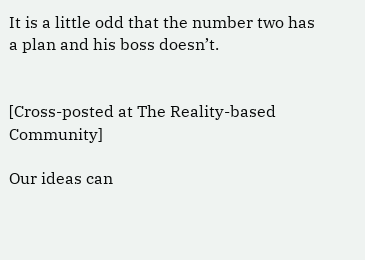It is a little odd that the number two has a plan and his boss doesn’t.


[Cross-posted at The Reality-based Community]

Our ideas can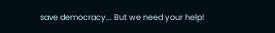save democracy... But we need your help!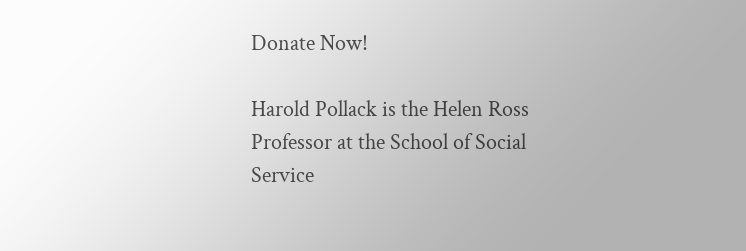Donate Now!

Harold Pollack is the Helen Ross Professor at the School of Social Service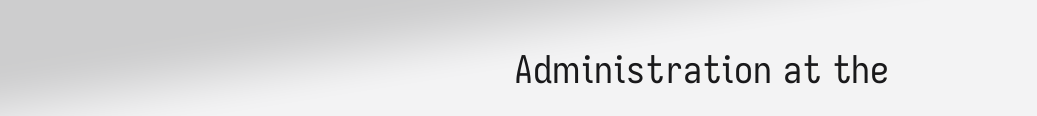Administration at the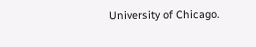University of Chicago.